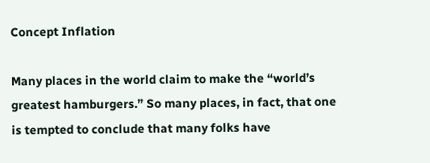Concept Inflation

Many places in the world claim to make the “world’s greatest hamburgers.” So many places, in fact, that one is tempted to conclude that many folks have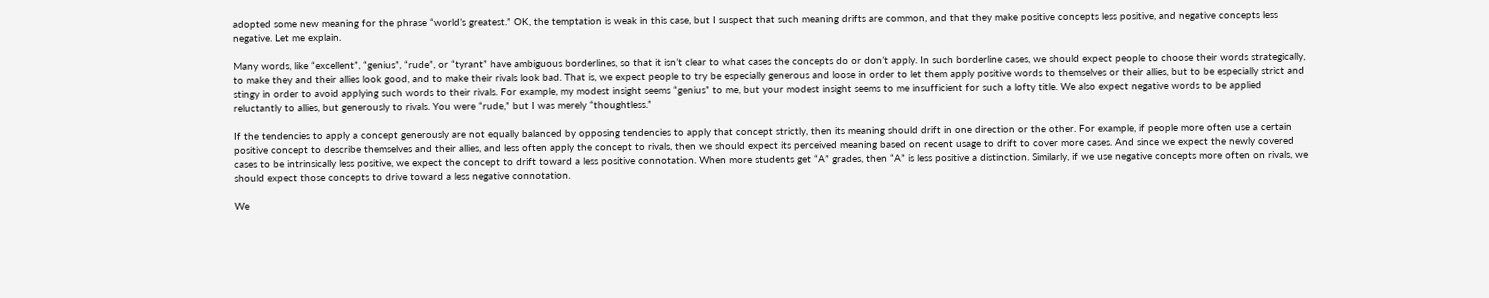adopted some new meaning for the phrase “world’s greatest.” OK, the temptation is weak in this case, but I suspect that such meaning drifts are common, and that they make positive concepts less positive, and negative concepts less negative. Let me explain.

Many words, like “excellent”, “genius”, “rude”, or “tyrant” have ambiguous borderlines, so that it isn’t clear to what cases the concepts do or don’t apply. In such borderline cases, we should expect people to choose their words strategically, to make they and their allies look good, and to make their rivals look bad. That is, we expect people to try be especially generous and loose in order to let them apply positive words to themselves or their allies, but to be especially strict and stingy in order to avoid applying such words to their rivals. For example, my modest insight seems “genius” to me, but your modest insight seems to me insufficient for such a lofty title. We also expect negative words to be applied reluctantly to allies, but generously to rivals. You were “rude,” but I was merely “thoughtless.”

If the tendencies to apply a concept generously are not equally balanced by opposing tendencies to apply that concept strictly, then its meaning should drift in one direction or the other. For example, if people more often use a certain positive concept to describe themselves and their allies, and less often apply the concept to rivals, then we should expect its perceived meaning based on recent usage to drift to cover more cases. And since we expect the newly covered cases to be intrinsically less positive, we expect the concept to drift toward a less positive connotation. When more students get “A” grades, then “A” is less positive a distinction. Similarly, if we use negative concepts more often on rivals, we should expect those concepts to drive toward a less negative connotation.

We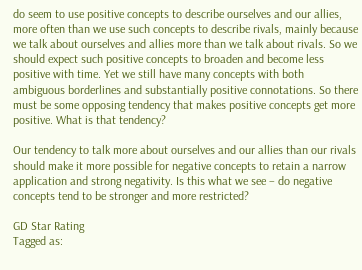do seem to use positive concepts to describe ourselves and our allies, more often than we use such concepts to describe rivals, mainly because we talk about ourselves and allies more than we talk about rivals. So we should expect such positive concepts to broaden and become less positive with time. Yet we still have many concepts with both ambiguous borderlines and substantially positive connotations. So there must be some opposing tendency that makes positive concepts get more positive. What is that tendency?

Our tendency to talk more about ourselves and our allies than our rivals should make it more possible for negative concepts to retain a narrow application and strong negativity. Is this what we see – do negative concepts tend to be stronger and more restricted?

GD Star Rating
Tagged as: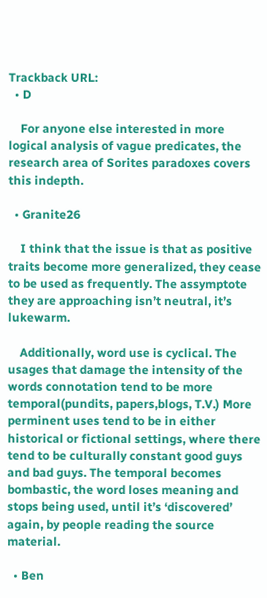Trackback URL:
  • D

    For anyone else interested in more logical analysis of vague predicates, the research area of Sorites paradoxes covers this indepth.

  • Granite26

    I think that the issue is that as positive traits become more generalized, they cease to be used as frequently. The assymptote they are approaching isn’t neutral, it’s lukewarm.

    Additionally, word use is cyclical. The usages that damage the intensity of the words connotation tend to be more temporal(pundits, papers,blogs, T.V.) More perminent uses tend to be in either historical or fictional settings, where there tend to be culturally constant good guys and bad guys. The temporal becomes bombastic, the word loses meaning and stops being used, until it’s ‘discovered’ again, by people reading the source material.

  • Ben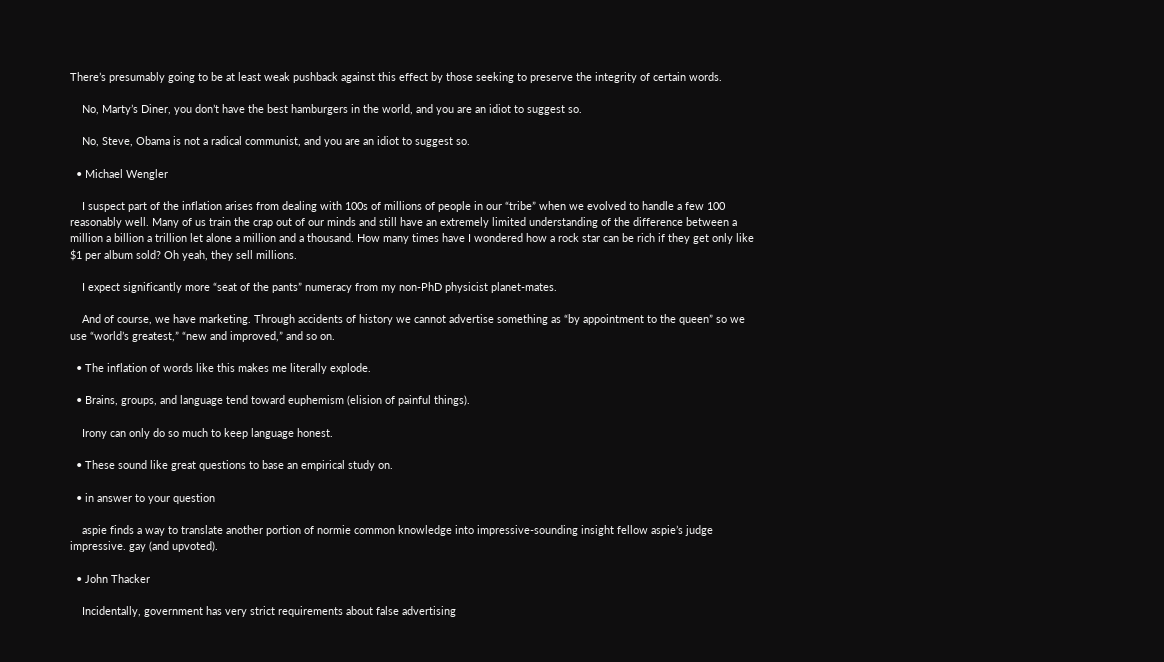There’s presumably going to be at least weak pushback against this effect by those seeking to preserve the integrity of certain words.

    No, Marty’s Diner, you don’t have the best hamburgers in the world, and you are an idiot to suggest so.

    No, Steve, Obama is not a radical communist, and you are an idiot to suggest so.

  • Michael Wengler

    I suspect part of the inflation arises from dealing with 100s of millions of people in our “tribe” when we evolved to handle a few 100 reasonably well. Many of us train the crap out of our minds and still have an extremely limited understanding of the difference between a million a billion a trillion let alone a million and a thousand. How many times have I wondered how a rock star can be rich if they get only like $1 per album sold? Oh yeah, they sell millions.

    I expect significantly more “seat of the pants” numeracy from my non-PhD physicist planet-mates.

    And of course, we have marketing. Through accidents of history we cannot advertise something as “by appointment to the queen” so we use “world’s greatest,” “new and improved,” and so on.

  • The inflation of words like this makes me literally explode.

  • Brains, groups, and language tend toward euphemism (elision of painful things).

    Irony can only do so much to keep language honest.

  • These sound like great questions to base an empirical study on.

  • in answer to your question

    aspie finds a way to translate another portion of normie common knowledge into impressive-sounding insight fellow aspie’s judge impressive. gay (and upvoted).

  • John Thacker

    Incidentally, government has very strict requirements about false advertising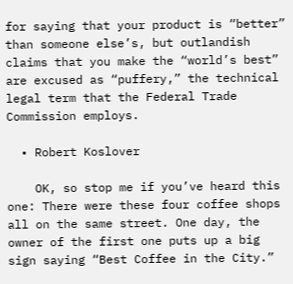for saying that your product is “better” than someone else’s, but outlandish claims that you make the “world’s best” are excused as “puffery,” the technical legal term that the Federal Trade Commission employs.

  • Robert Koslover

    OK, so stop me if you’ve heard this one: There were these four coffee shops all on the same street. One day, the owner of the first one puts up a big sign saying “Best Coffee in the City.”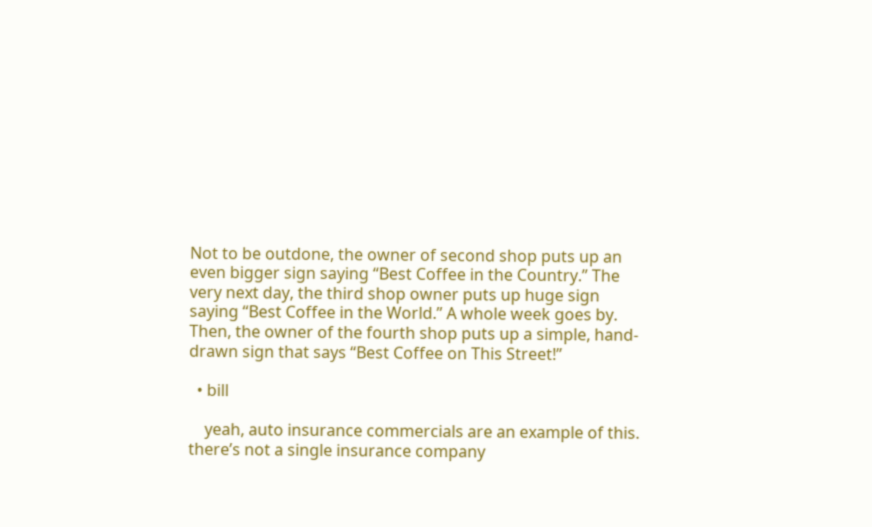Not to be outdone, the owner of second shop puts up an even bigger sign saying “Best Coffee in the Country.” The very next day, the third shop owner puts up huge sign saying “Best Coffee in the World.” A whole week goes by. Then, the owner of the fourth shop puts up a simple, hand-drawn sign that says “Best Coffee on This Street!”

  • bill

    yeah, auto insurance commercials are an example of this. there’s not a single insurance company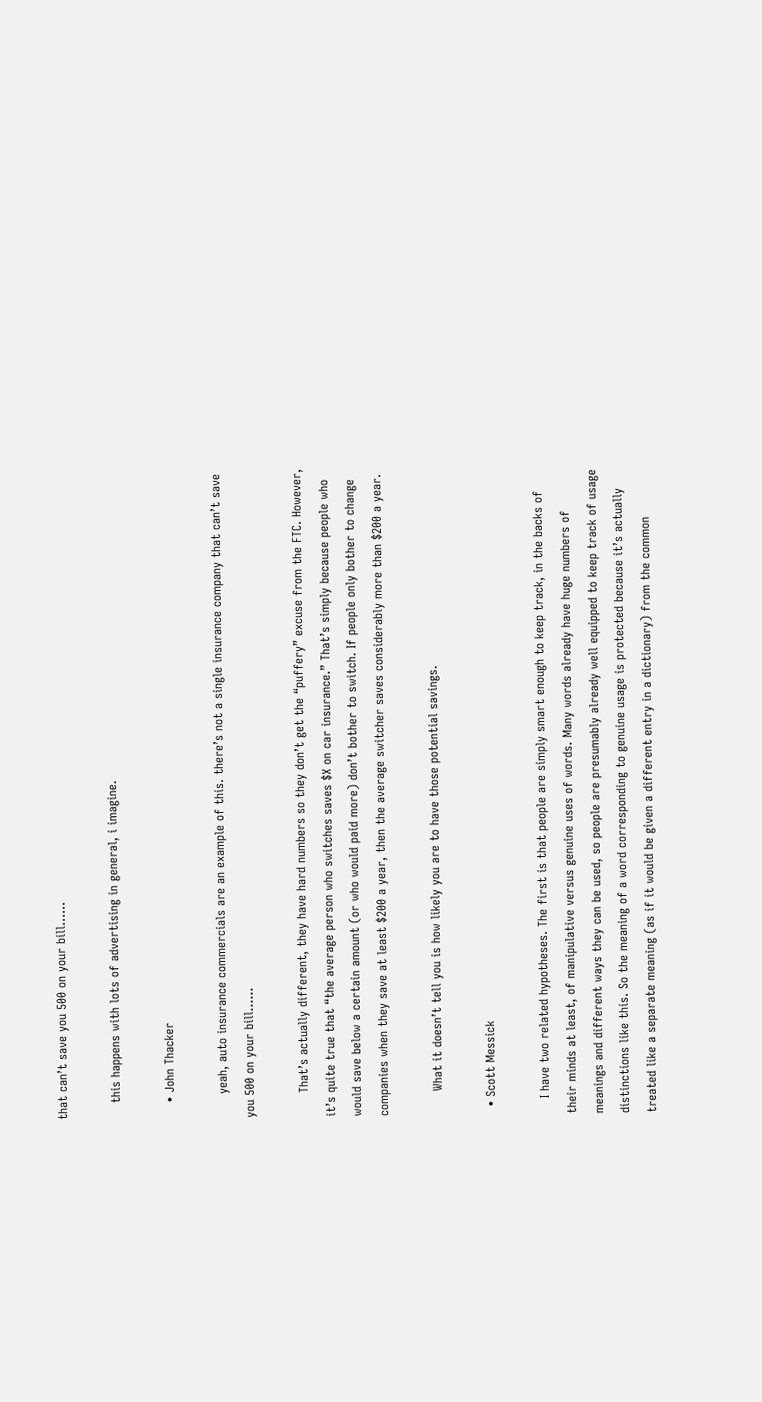that can’t save you 500 on your bill……

    this happens with lots of advertising in general, i imagine.

    • John Thacker

      yeah, auto insurance commercials are an example of this. there’s not a single insurance company that can’t save you 500 on your bill……

      That’s actually different, they have hard numbers so they don’t get the “puffery” excuse from the FTC. However, it’s quite true that “the average person who switches saves $X on car insurance.” That’s simply because people who would save below a certain amount (or who would paid more) don’t bother to switch. If people only bother to change companies when they save at least $200 a year, then the average switcher saves considerably more than $200 a year.

      What it doesn’t tell you is how likely you are to have those potential savings.

  • Scott Messick

    I have two related hypotheses. The first is that people are simply smart enough to keep track, in the backs of their minds at least, of manipulative versus genuine uses of words. Many words already have huge numbers of meanings and different ways they can be used, so people are presumably already well equipped to keep track of usage distinctions like this. So the meaning of a word corresponding to genuine usage is protected because it’s actually treated like a separate meaning (as if it would be given a different entry in a dictionary) from the common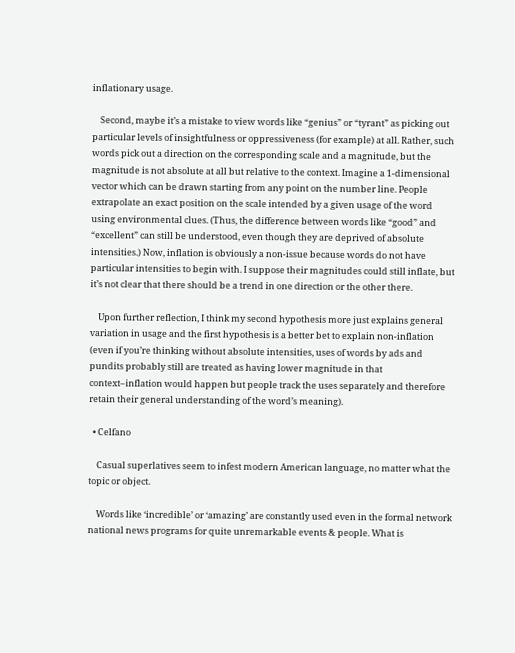inflationary usage.

    Second, maybe it’s a mistake to view words like “genius” or “tyrant” as picking out particular levels of insightfulness or oppressiveness (for example) at all. Rather, such words pick out a direction on the corresponding scale and a magnitude, but the magnitude is not absolute at all but relative to the context. Imagine a 1-dimensional vector which can be drawn starting from any point on the number line. People extrapolate an exact position on the scale intended by a given usage of the word using environmental clues. (Thus, the difference between words like “good” and “excellent” can still be understood, even though they are deprived of absolute intensities.) Now, inflation is obviously a non-issue because words do not have particular intensities to begin with. I suppose their magnitudes could still inflate, but it’s not clear that there should be a trend in one direction or the other there.

    Upon further reflection, I think my second hypothesis more just explains general variation in usage and the first hypothesis is a better bet to explain non-inflation (even if you’re thinking without absolute intensities, uses of words by ads and pundits probably still are treated as having lower magnitude in that context–inflation would happen but people track the uses separately and therefore retain their general understanding of the word’s meaning).

  • Celfano

    Casual superlatives seem to infest modern American language, no matter what the topic or object.

    Words like ‘incredible’ or ‘amazing’ are constantly used even in the formal network national news programs for quite unremarkable events & people. What is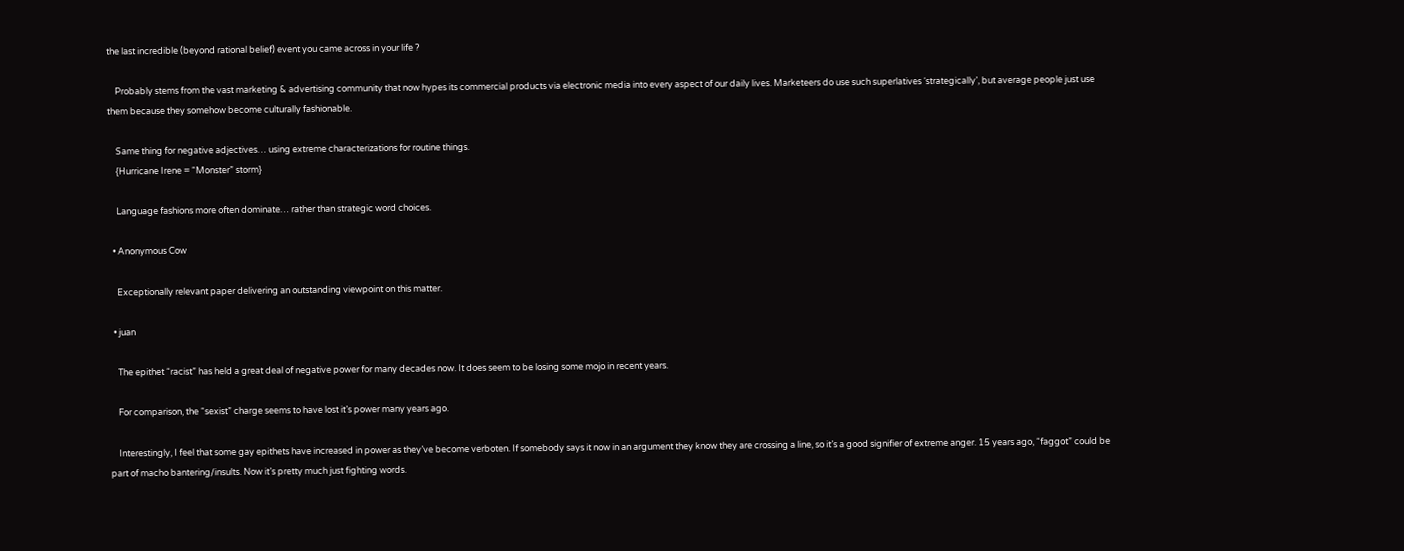the last incredible (beyond rational belief) event you came across in your life ?

    Probably stems from the vast marketing & advertising community that now hypes its commercial products via electronic media into every aspect of our daily lives. Marketeers do use such superlatives ‘strategically’, but average people just use them because they somehow become culturally fashionable.

    Same thing for negative adjectives… using extreme characterizations for routine things.
    {Hurricane Irene = “Monster” storm}

    Language fashions more often dominate… rather than strategic word choices.

  • Anonymous Cow

    Exceptionally relevant paper delivering an outstanding viewpoint on this matter.

  • juan

    The epithet “racist” has held a great deal of negative power for many decades now. It does seem to be losing some mojo in recent years.

    For comparison, the “sexist” charge seems to have lost it’s power many years ago.

    Interestingly, I feel that some gay epithets have increased in power as they’ve become verboten. If somebody says it now in an argument they know they are crossing a line, so it’s a good signifier of extreme anger. 15 years ago, “faggot” could be part of macho bantering/insults. Now it’s pretty much just fighting words.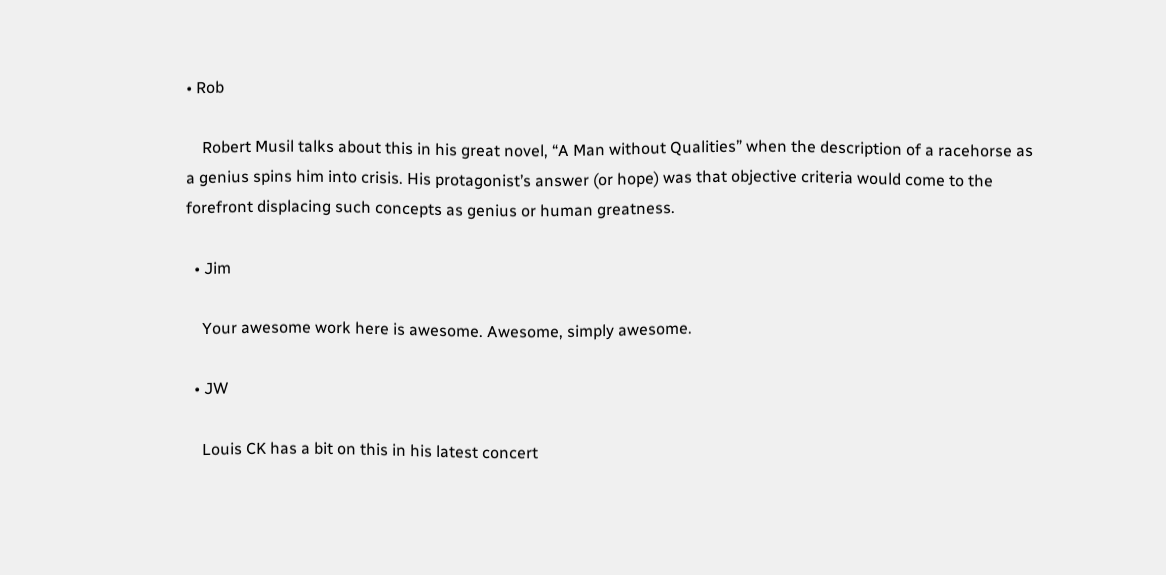• Rob

    Robert Musil talks about this in his great novel, “A Man without Qualities” when the description of a racehorse as a genius spins him into crisis. His protagonist’s answer (or hope) was that objective criteria would come to the forefront displacing such concepts as genius or human greatness.

  • Jim

    Your awesome work here is awesome. Awesome, simply awesome.

  • JW

    Louis CK has a bit on this in his latest concert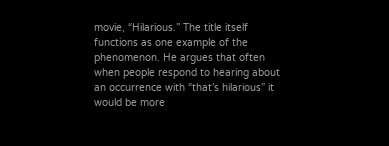movie, “Hilarious.” The title itself functions as one example of the phenomenon. He argues that often when people respond to hearing about an occurrence with “that’s hilarious” it would be more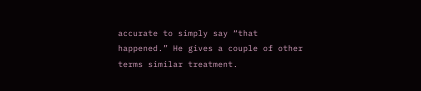accurate to simply say “that happened.” He gives a couple of other terms similar treatment.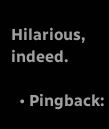Hilarious, indeed.

  • Pingback: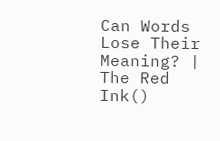Can Words Lose Their Meaning? | The Red Ink()